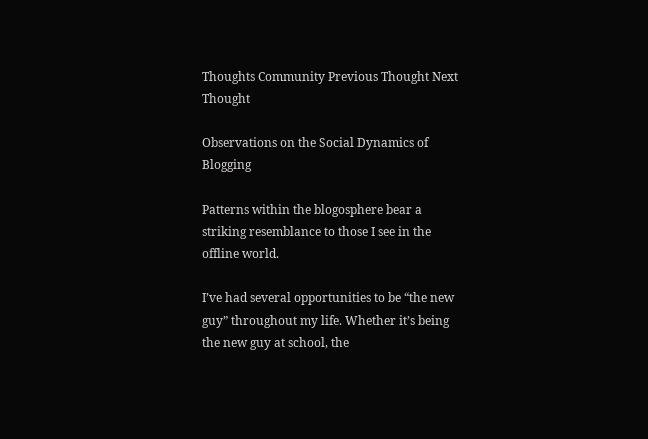Thoughts Community Previous Thought Next Thought

Observations on the Social Dynamics of Blogging

Patterns within the blogosphere bear a striking resemblance to those I see in the offline world.

I’ve had several opportunities to be “the new guy” throughout my life. Whether it’s being the new guy at school, the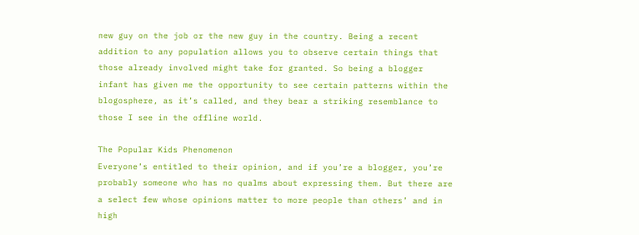new guy on the job or the new guy in the country. Being a recent addition to any population allows you to observe certain things that those already involved might take for granted. So being a blogger infant has given me the opportunity to see certain patterns within the blogosphere, as it’s called, and they bear a striking resemblance to those I see in the offline world.

The Popular Kids Phenomenon
Everyone’s entitled to their opinion, and if you’re a blogger, you’re probably someone who has no qualms about expressing them. But there are a select few whose opinions matter to more people than others’ and in high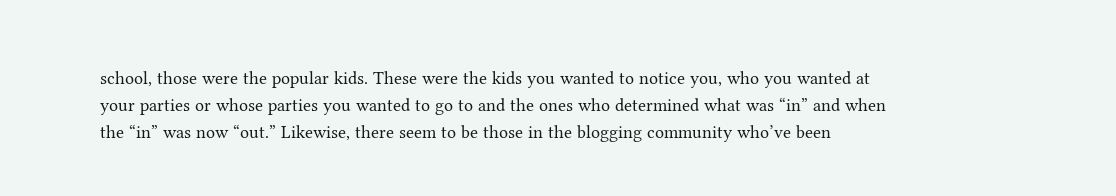school, those were the popular kids. These were the kids you wanted to notice you, who you wanted at your parties or whose parties you wanted to go to and the ones who determined what was “in” and when the “in” was now “out.” Likewise, there seem to be those in the blogging community who’ve been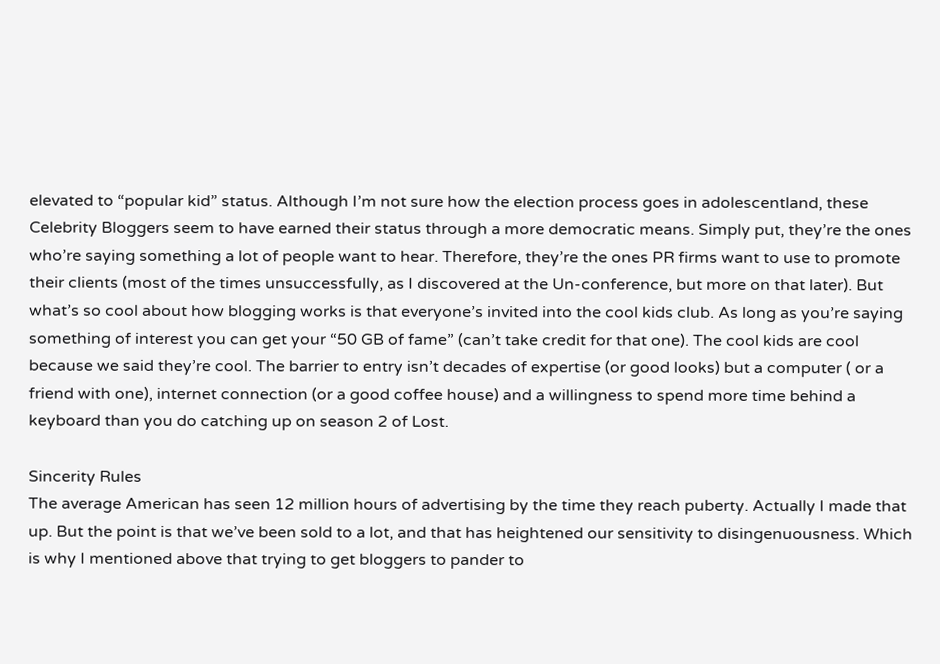elevated to “popular kid” status. Although I’m not sure how the election process goes in adolescentland, these Celebrity Bloggers seem to have earned their status through a more democratic means. Simply put, they’re the ones who’re saying something a lot of people want to hear. Therefore, they’re the ones PR firms want to use to promote their clients (most of the times unsuccessfully, as I discovered at the Un-conference, but more on that later). But what’s so cool about how blogging works is that everyone’s invited into the cool kids club. As long as you’re saying something of interest you can get your “50 GB of fame” (can’t take credit for that one). The cool kids are cool because we said they’re cool. The barrier to entry isn’t decades of expertise (or good looks) but a computer ( or a friend with one), internet connection (or a good coffee house) and a willingness to spend more time behind a keyboard than you do catching up on season 2 of Lost.

Sincerity Rules
The average American has seen 12 million hours of advertising by the time they reach puberty. Actually I made that up. But the point is that we’ve been sold to a lot, and that has heightened our sensitivity to disingenuousness. Which is why I mentioned above that trying to get bloggers to pander to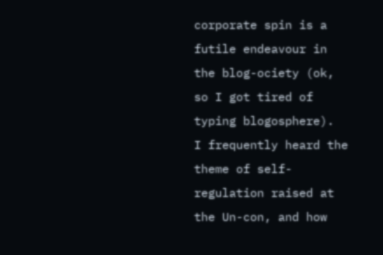corporate spin is a futile endeavour in the blog-ociety (ok, so I got tired of typing blogosphere).
I frequently heard the theme of self-regulation raised at the Un-con, and how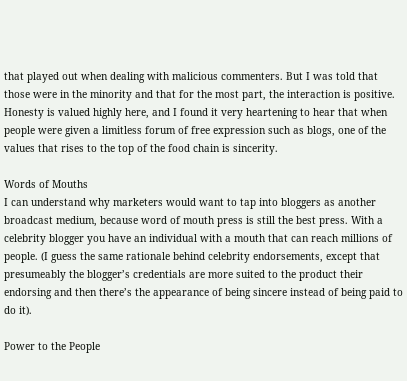that played out when dealing with malicious commenters. But I was told that those were in the minority and that for the most part, the interaction is positive. Honesty is valued highly here, and I found it very heartening to hear that when people were given a limitless forum of free expression such as blogs, one of the values that rises to the top of the food chain is sincerity.

Words of Mouths
I can understand why marketers would want to tap into bloggers as another broadcast medium, because word of mouth press is still the best press. With a celebrity blogger you have an individual with a mouth that can reach millions of people. (I guess the same rationale behind celebrity endorsements, except that presumeably the blogger’s credentials are more suited to the product their endorsing and then there’s the appearance of being sincere instead of being paid to do it).

Power to the People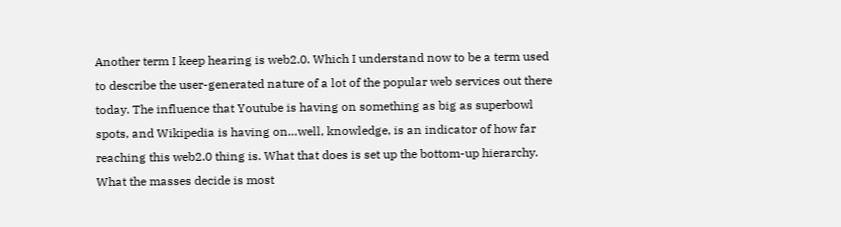Another term I keep hearing is web2.0. Which I understand now to be a term used to describe the user-generated nature of a lot of the popular web services out there today. The influence that Youtube is having on something as big as superbowl spots, and Wikipedia is having on…well, knowledge, is an indicator of how far reaching this web2.0 thing is. What that does is set up the bottom-up hierarchy. What the masses decide is most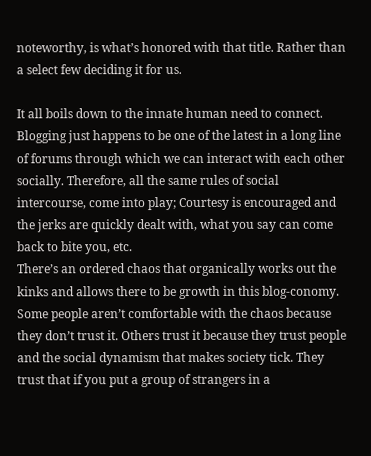noteworthy, is what’s honored with that title. Rather than a select few deciding it for us.

It all boils down to the innate human need to connect. Blogging just happens to be one of the latest in a long line of forums through which we can interact with each other socially. Therefore, all the same rules of social intercourse, come into play; Courtesy is encouraged and the jerks are quickly dealt with, what you say can come back to bite you, etc.
There’s an ordered chaos that organically works out the kinks and allows there to be growth in this blog-conomy. Some people aren’t comfortable with the chaos because they don’t trust it. Others trust it because they trust people and the social dynamism that makes society tick. They trust that if you put a group of strangers in a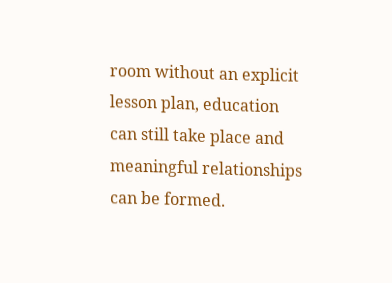room without an explicit lesson plan, education can still take place and meaningful relationships can be formed.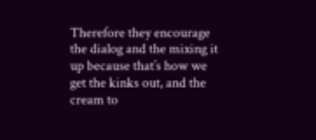Therefore they encourage the dialog and the mixing it up because that’s how we get the kinks out, and the cream to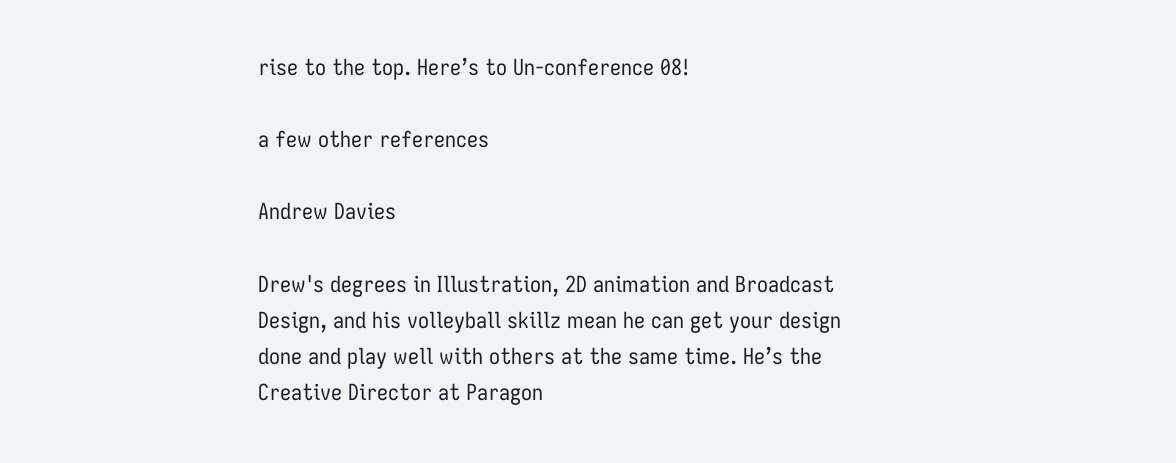rise to the top. Here’s to Un-conference 08!

a few other references

Andrew Davies

Drew's degrees in Illustration, 2D animation and Broadcast Design, and his volleyball skillz mean he can get your design done and play well with others at the same time. He’s the Creative Director at Paragon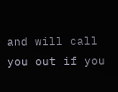and will call you out if you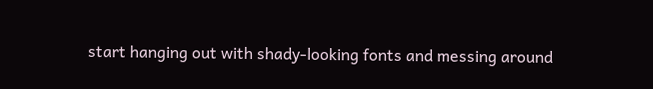start hanging out with shady-looking fonts and messing around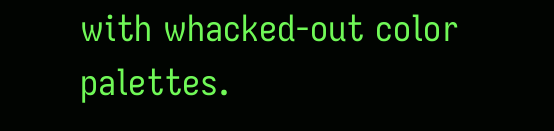with whacked-out color palettes.